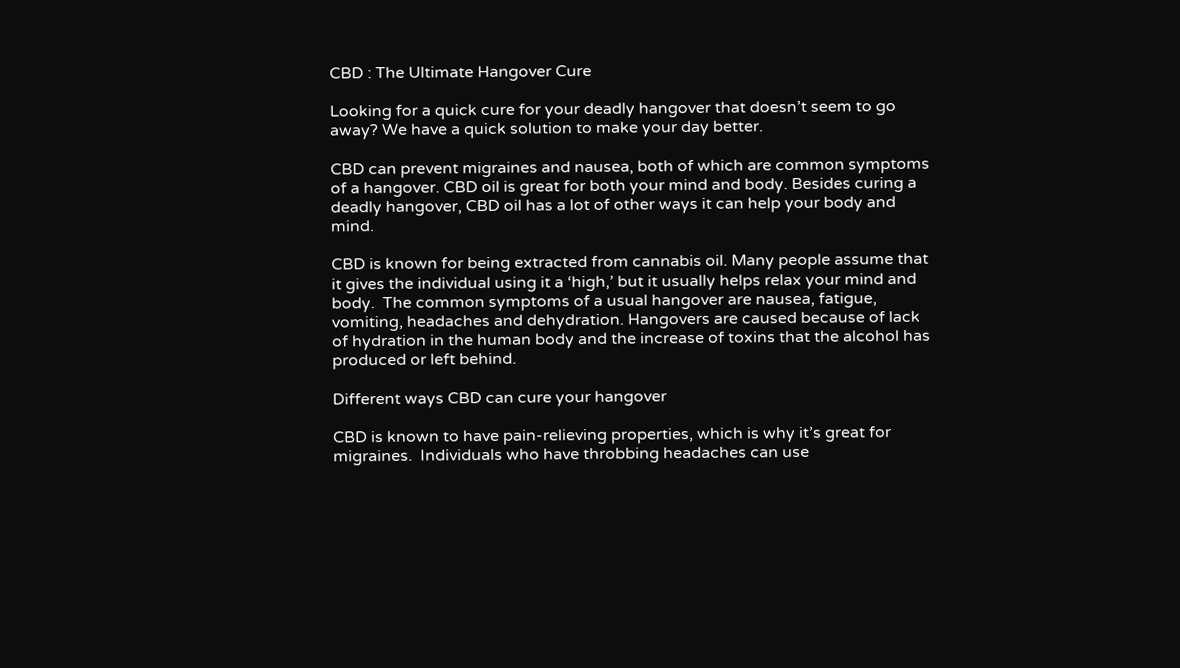CBD : The Ultimate Hangover Cure

Looking for a quick cure for your deadly hangover that doesn’t seem to go away? We have a quick solution to make your day better.

CBD can prevent migraines and nausea, both of which are common symptoms of a hangover. CBD oil is great for both your mind and body. Besides curing a deadly hangover, CBD oil has a lot of other ways it can help your body and mind.

CBD is known for being extracted from cannabis oil. Many people assume that it gives the individual using it a ‘high,’ but it usually helps relax your mind and body.  The common symptoms of a usual hangover are nausea, fatigue, vomiting, headaches and dehydration. Hangovers are caused because of lack of hydration in the human body and the increase of toxins that the alcohol has produced or left behind.

Different ways CBD can cure your hangover

CBD is known to have pain-relieving properties, which is why it’s great for migraines.  Individuals who have throbbing headaches can use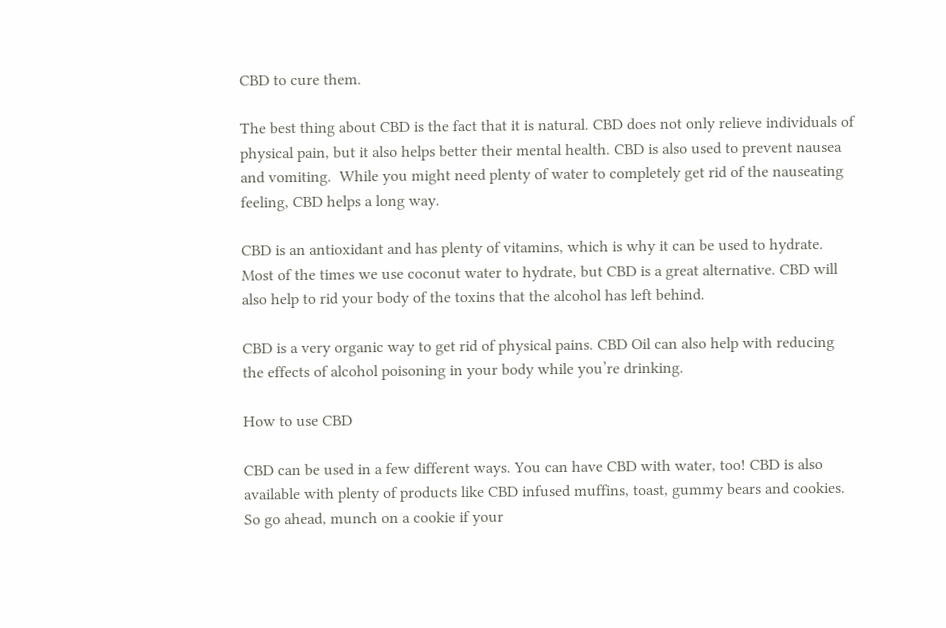CBD to cure them.

The best thing about CBD is the fact that it is natural. CBD does not only relieve individuals of physical pain, but it also helps better their mental health. CBD is also used to prevent nausea and vomiting.  While you might need plenty of water to completely get rid of the nauseating feeling, CBD helps a long way.

CBD is an antioxidant and has plenty of vitamins, which is why it can be used to hydrate. Most of the times we use coconut water to hydrate, but CBD is a great alternative. CBD will also help to rid your body of the toxins that the alcohol has left behind.

CBD is a very organic way to get rid of physical pains. CBD Oil can also help with reducing the effects of alcohol poisoning in your body while you’re drinking.

How to use CBD

CBD can be used in a few different ways. You can have CBD with water, too! CBD is also available with plenty of products like CBD infused muffins, toast, gummy bears and cookies. So go ahead, munch on a cookie if your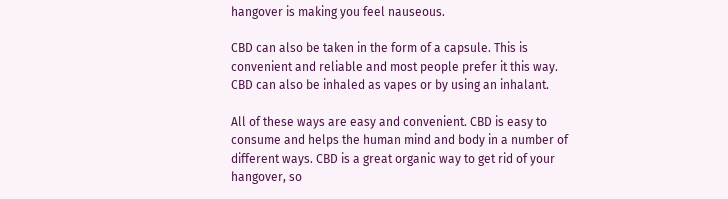hangover is making you feel nauseous.

CBD can also be taken in the form of a capsule. This is convenient and reliable and most people prefer it this way. CBD can also be inhaled as vapes or by using an inhalant.

All of these ways are easy and convenient. CBD is easy to consume and helps the human mind and body in a number of different ways. CBD is a great organic way to get rid of your hangover, so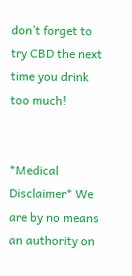don’t forget to try CBD the next time you drink too much!


*Medical Disclaimer* We are by no means an authority on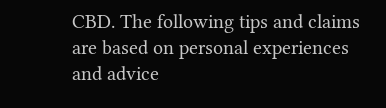CBD. The following tips and claims are based on personal experiences and advice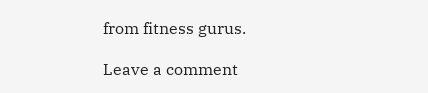from fitness gurus.

Leave a comment